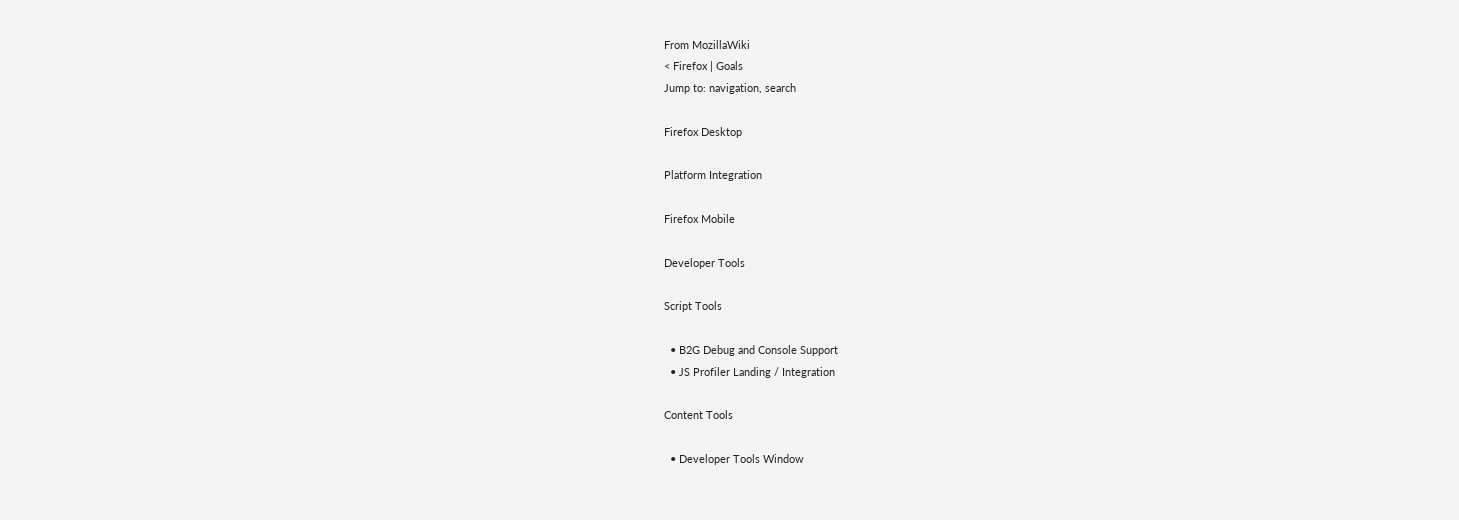From MozillaWiki
< Firefox | Goals
Jump to: navigation, search

Firefox Desktop

Platform Integration

Firefox Mobile

Developer Tools

Script Tools

  • B2G Debug and Console Support
  • JS Profiler Landing / Integration

Content Tools

  • Developer Tools Window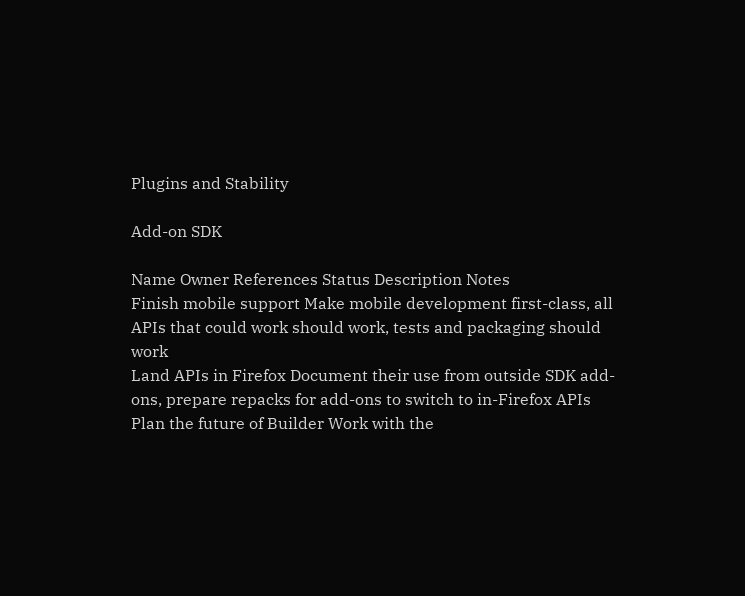Plugins and Stability

Add-on SDK

Name Owner References Status Description Notes
Finish mobile support Make mobile development first-class, all APIs that could work should work, tests and packaging should work
Land APIs in Firefox Document their use from outside SDK add-ons, prepare repacks for add-ons to switch to in-Firefox APIs
Plan the future of Builder Work with the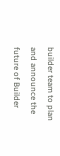builder team to plan and announce the future of Builder